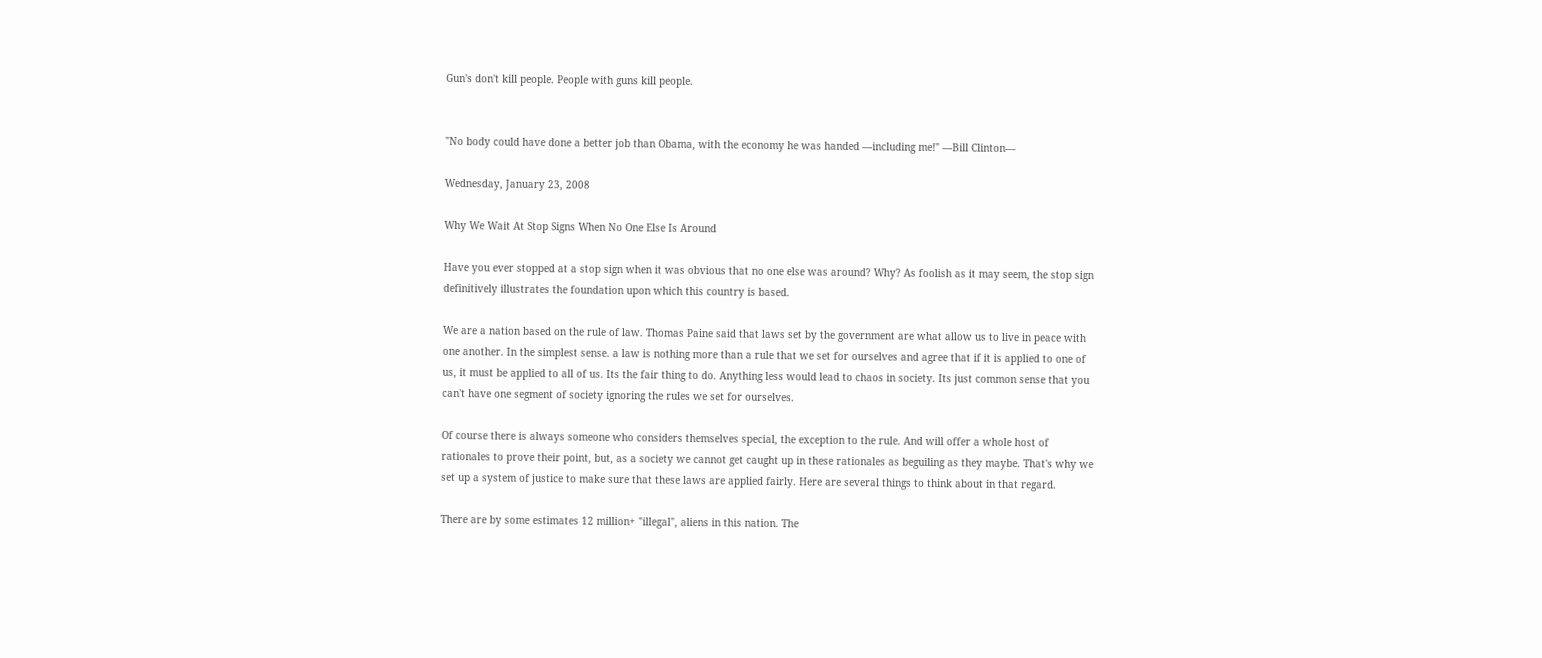Gun's don't kill people. People with guns kill people.


"No body could have done a better job than Obama, with the economy he was handed —including me!" —Bill Clinton—

Wednesday, January 23, 2008

Why We Wait At Stop Signs When No One Else Is Around

Have you ever stopped at a stop sign when it was obvious that no one else was around? Why? As foolish as it may seem, the stop sign definitively illustrates the foundation upon which this country is based.

We are a nation based on the rule of law. Thomas Paine said that laws set by the government are what allow us to live in peace with one another. In the simplest sense. a law is nothing more than a rule that we set for ourselves and agree that if it is applied to one of us, it must be applied to all of us. Its the fair thing to do. Anything less would lead to chaos in society. Its just common sense that you can't have one segment of society ignoring the rules we set for ourselves.

Of course there is always someone who considers themselves special, the exception to the rule. And will offer a whole host of rationales to prove their point, but, as a society we cannot get caught up in these rationales as beguiling as they maybe. That's why we set up a system of justice to make sure that these laws are applied fairly. Here are several things to think about in that regard.

There are by some estimates 12 million+ "illegal", aliens in this nation. The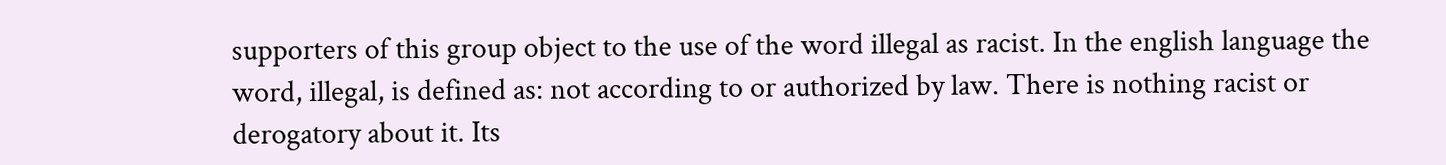supporters of this group object to the use of the word illegal as racist. In the english language the word, illegal, is defined as: not according to or authorized by law. There is nothing racist or derogatory about it. Its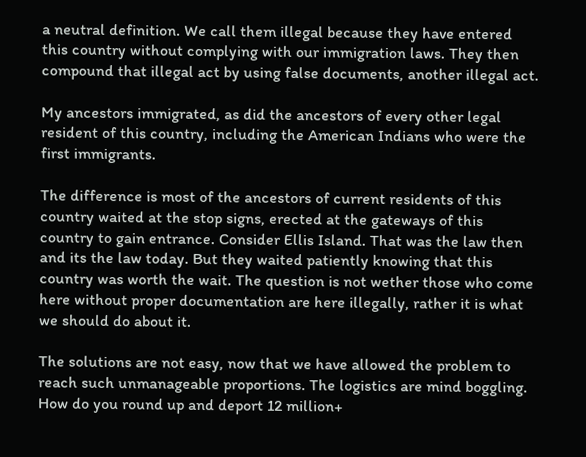a neutral definition. We call them illegal because they have entered this country without complying with our immigration laws. They then compound that illegal act by using false documents, another illegal act.

My ancestors immigrated, as did the ancestors of every other legal resident of this country, including the American Indians who were the first immigrants.

The difference is most of the ancestors of current residents of this country waited at the stop signs, erected at the gateways of this country to gain entrance. Consider Ellis Island. That was the law then and its the law today. But they waited patiently knowing that this country was worth the wait. The question is not wether those who come here without proper documentation are here illegally, rather it is what we should do about it.

The solutions are not easy, now that we have allowed the problem to reach such unmanageable proportions. The logistics are mind boggling. How do you round up and deport 12 million+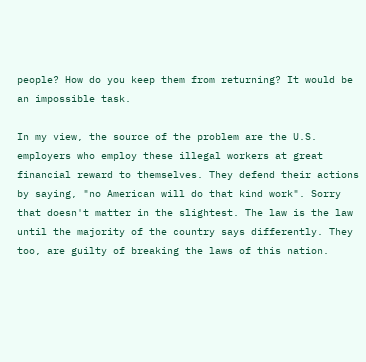people? How do you keep them from returning? It would be an impossible task.

In my view, the source of the problem are the U.S. employers who employ these illegal workers at great financial reward to themselves. They defend their actions by saying, "no American will do that kind work". Sorry that doesn't matter in the slightest. The law is the law until the majority of the country says differently. They too, are guilty of breaking the laws of this nation.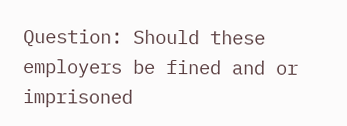Question: Should these employers be fined and or imprisoned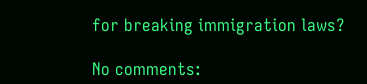for breaking immigration laws?

No comments: